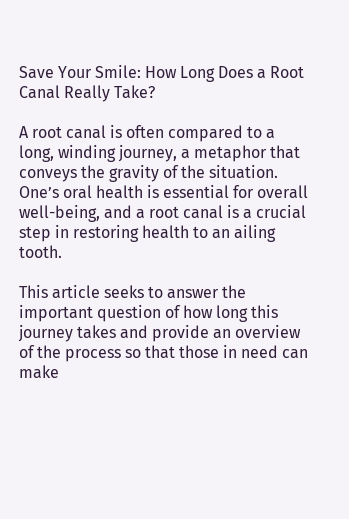Save Your Smile: How Long Does a Root Canal Really Take?

A root canal is often compared to a long, winding journey, a metaphor that conveys the gravity of the situation. One’s oral health is essential for overall well-being, and a root canal is a crucial step in restoring health to an ailing tooth.

This article seeks to answer the important question of how long this journey takes and provide an overview of the process so that those in need can make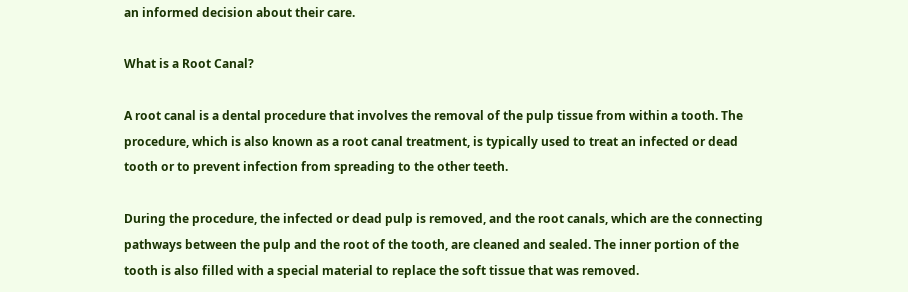an informed decision about their care.

What is a Root Canal?

A root canal is a dental procedure that involves the removal of the pulp tissue from within a tooth. The procedure, which is also known as a root canal treatment, is typically used to treat an infected or dead tooth or to prevent infection from spreading to the other teeth.

During the procedure, the infected or dead pulp is removed, and the root canals, which are the connecting pathways between the pulp and the root of the tooth, are cleaned and sealed. The inner portion of the tooth is also filled with a special material to replace the soft tissue that was removed.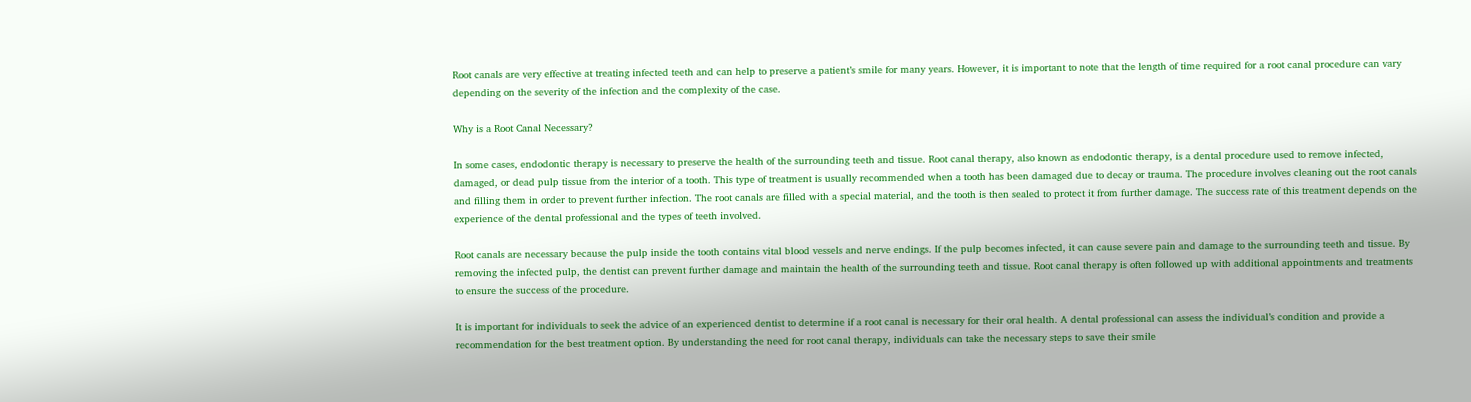Root canals are very effective at treating infected teeth and can help to preserve a patient’s smile for many years. However, it is important to note that the length of time required for a root canal procedure can vary depending on the severity of the infection and the complexity of the case.

Why is a Root Canal Necessary?

In some cases, endodontic therapy is necessary to preserve the health of the surrounding teeth and tissue. Root canal therapy, also known as endodontic therapy, is a dental procedure used to remove infected, damaged, or dead pulp tissue from the interior of a tooth. This type of treatment is usually recommended when a tooth has been damaged due to decay or trauma. The procedure involves cleaning out the root canals and filling them in order to prevent further infection. The root canals are filled with a special material, and the tooth is then sealed to protect it from further damage. The success rate of this treatment depends on the experience of the dental professional and the types of teeth involved.

Root canals are necessary because the pulp inside the tooth contains vital blood vessels and nerve endings. If the pulp becomes infected, it can cause severe pain and damage to the surrounding teeth and tissue. By removing the infected pulp, the dentist can prevent further damage and maintain the health of the surrounding teeth and tissue. Root canal therapy is often followed up with additional appointments and treatments to ensure the success of the procedure.

It is important for individuals to seek the advice of an experienced dentist to determine if a root canal is necessary for their oral health. A dental professional can assess the individual’s condition and provide a recommendation for the best treatment option. By understanding the need for root canal therapy, individuals can take the necessary steps to save their smile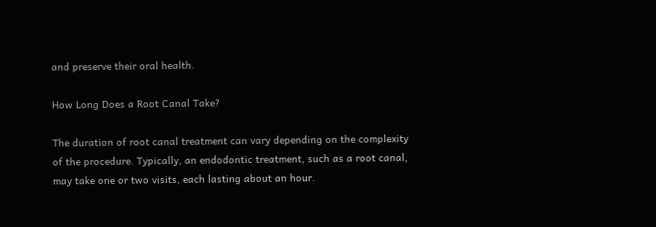and preserve their oral health.

How Long Does a Root Canal Take?

The duration of root canal treatment can vary depending on the complexity of the procedure. Typically, an endodontic treatment, such as a root canal, may take one or two visits, each lasting about an hour.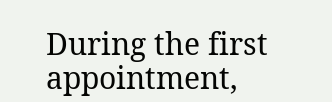During the first appointment,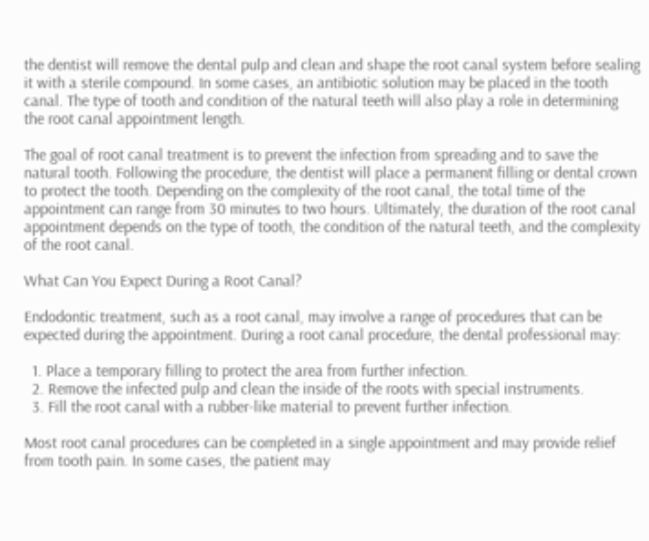the dentist will remove the dental pulp and clean and shape the root canal system before sealing it with a sterile compound. In some cases, an antibiotic solution may be placed in the tooth canal. The type of tooth and condition of the natural teeth will also play a role in determining the root canal appointment length.

The goal of root canal treatment is to prevent the infection from spreading and to save the natural tooth. Following the procedure, the dentist will place a permanent filling or dental crown to protect the tooth. Depending on the complexity of the root canal, the total time of the appointment can range from 30 minutes to two hours. Ultimately, the duration of the root canal appointment depends on the type of tooth, the condition of the natural teeth, and the complexity of the root canal.

What Can You Expect During a Root Canal?

Endodontic treatment, such as a root canal, may involve a range of procedures that can be expected during the appointment. During a root canal procedure, the dental professional may:

  1. Place a temporary filling to protect the area from further infection.
  2. Remove the infected pulp and clean the inside of the roots with special instruments.
  3. Fill the root canal with a rubber-like material to prevent further infection.

Most root canal procedures can be completed in a single appointment and may provide relief from tooth pain. In some cases, the patient may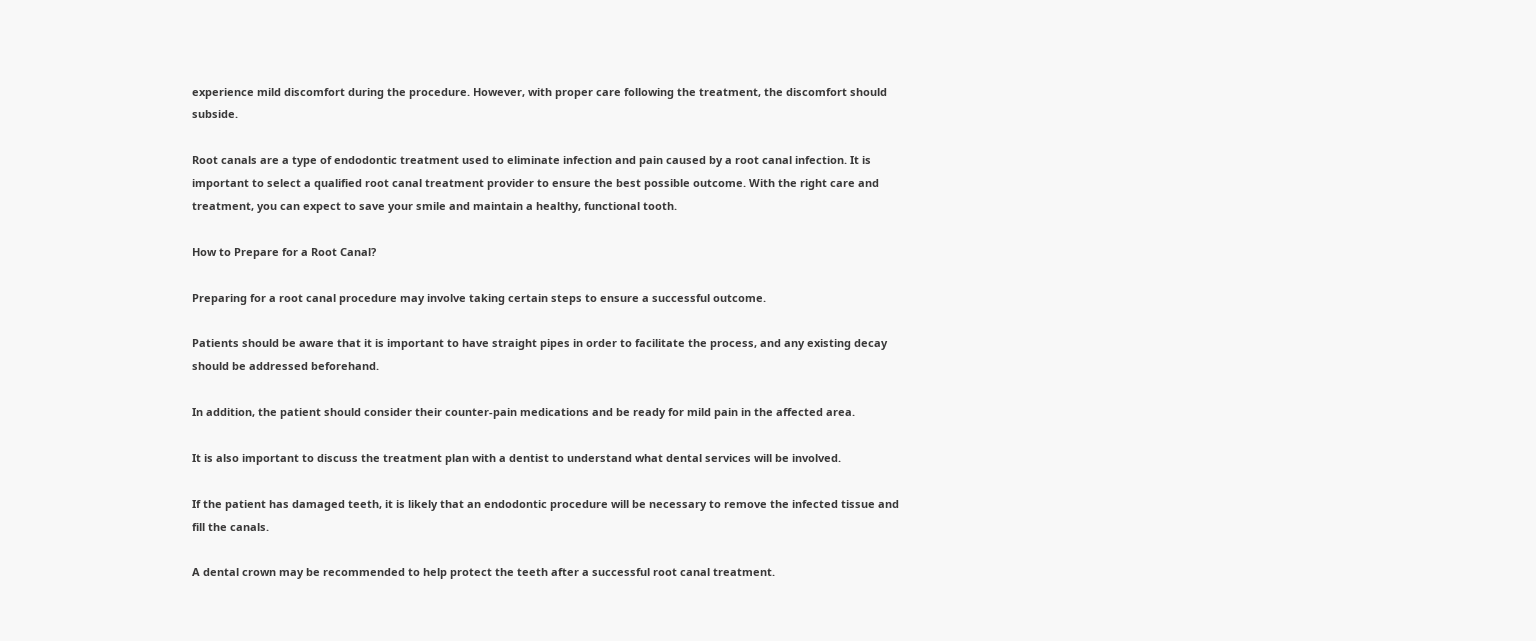experience mild discomfort during the procedure. However, with proper care following the treatment, the discomfort should subside.

Root canals are a type of endodontic treatment used to eliminate infection and pain caused by a root canal infection. It is important to select a qualified root canal treatment provider to ensure the best possible outcome. With the right care and treatment, you can expect to save your smile and maintain a healthy, functional tooth.

How to Prepare for a Root Canal?

Preparing for a root canal procedure may involve taking certain steps to ensure a successful outcome.

Patients should be aware that it is important to have straight pipes in order to facilitate the process, and any existing decay should be addressed beforehand.

In addition, the patient should consider their counter-pain medications and be ready for mild pain in the affected area.

It is also important to discuss the treatment plan with a dentist to understand what dental services will be involved.

If the patient has damaged teeth, it is likely that an endodontic procedure will be necessary to remove the infected tissue and fill the canals.

A dental crown may be recommended to help protect the teeth after a successful root canal treatment.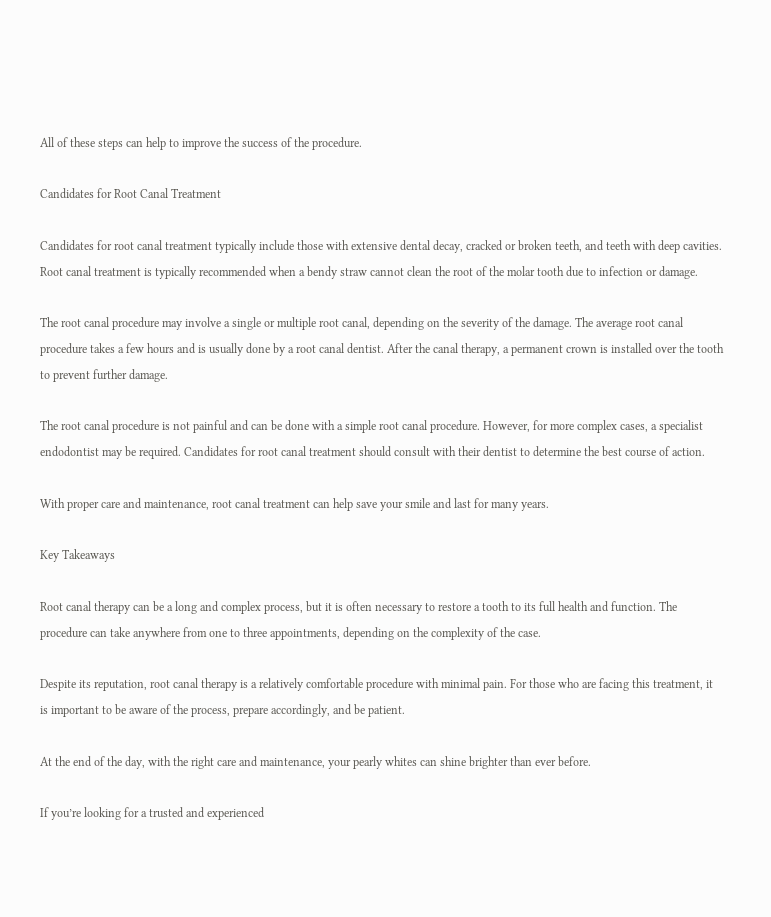All of these steps can help to improve the success of the procedure.

Candidates for Root Canal Treatment

Candidates for root canal treatment typically include those with extensive dental decay, cracked or broken teeth, and teeth with deep cavities. Root canal treatment is typically recommended when a bendy straw cannot clean the root of the molar tooth due to infection or damage.

The root canal procedure may involve a single or multiple root canal, depending on the severity of the damage. The average root canal procedure takes a few hours and is usually done by a root canal dentist. After the canal therapy, a permanent crown is installed over the tooth to prevent further damage.

The root canal procedure is not painful and can be done with a simple root canal procedure. However, for more complex cases, a specialist endodontist may be required. Candidates for root canal treatment should consult with their dentist to determine the best course of action.

With proper care and maintenance, root canal treatment can help save your smile and last for many years.

Key Takeaways

Root canal therapy can be a long and complex process, but it is often necessary to restore a tooth to its full health and function. The procedure can take anywhere from one to three appointments, depending on the complexity of the case.

Despite its reputation, root canal therapy is a relatively comfortable procedure with minimal pain. For those who are facing this treatment, it is important to be aware of the process, prepare accordingly, and be patient.

At the end of the day, with the right care and maintenance, your pearly whites can shine brighter than ever before.

If you’re looking for a trusted and experienced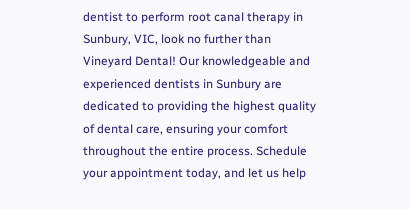dentist to perform root canal therapy in Sunbury, VIC, look no further than Vineyard Dental! Our knowledgeable and experienced dentists in Sunbury are dedicated to providing the highest quality of dental care, ensuring your comfort throughout the entire process. Schedule your appointment today, and let us help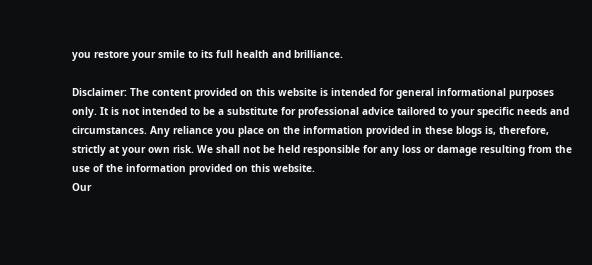you restore your smile to its full health and brilliance.

Disclaimer: The content provided on this website is intended for general informational purposes only. It is not intended to be a substitute for professional advice tailored to your specific needs and circumstances. Any reliance you place on the information provided in these blogs is, therefore, strictly at your own risk. We shall not be held responsible for any loss or damage resulting from the use of the information provided on this website.
Our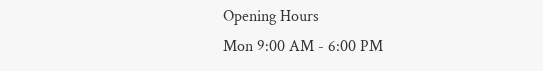Opening Hours
Mon 9:00 AM - 6:00 PM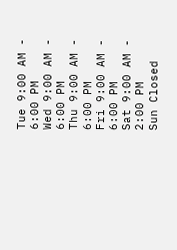Tue 9:00 AM - 6:00 PM
Wed 9:00 AM - 6:00 PM
Thu 9:00 AM - 6:00 PM
Fri 9:00 AM - 6:00 PM
Sat 9:00 AM - 2:00 PM
Sun Closed